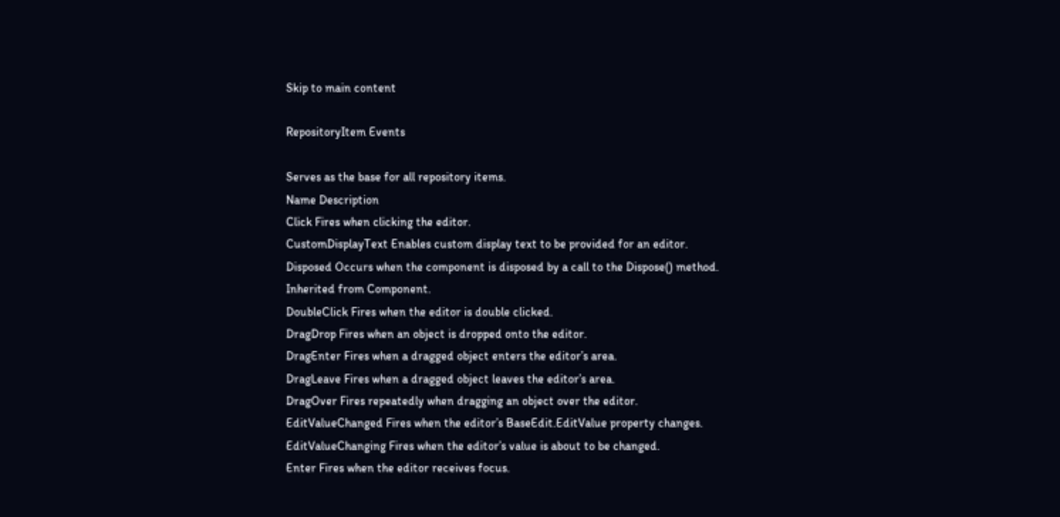Skip to main content

RepositoryItem Events

Serves as the base for all repository items.
Name Description
Click Fires when clicking the editor.
CustomDisplayText Enables custom display text to be provided for an editor.
Disposed Occurs when the component is disposed by a call to the Dispose() method. Inherited from Component.
DoubleClick Fires when the editor is double clicked.
DragDrop Fires when an object is dropped onto the editor.
DragEnter Fires when a dragged object enters the editor’s area.
DragLeave Fires when a dragged object leaves the editor’s area.
DragOver Fires repeatedly when dragging an object over the editor.
EditValueChanged Fires when the editor’s BaseEdit.EditValue property changes.
EditValueChanging Fires when the editor’s value is about to be changed.
Enter Fires when the editor receives focus.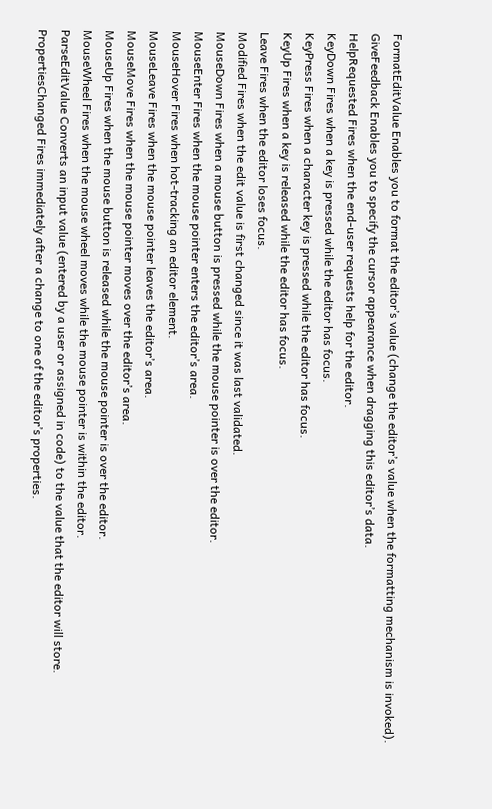FormatEditValue Enables you to format the editor’s value (change the editor’s value when the formatting mechanism is invoked).
GiveFeedback Enables you to specify the cursor appearance when dragging this editor’s data.
HelpRequested Fires when the end-user requests help for the editor.
KeyDown Fires when a key is pressed while the editor has focus.
KeyPress Fires when a character key is pressed while the editor has focus.
KeyUp Fires when a key is released while the editor has focus.
Leave Fires when the editor loses focus.
Modified Fires when the edit value is first changed since it was last validated.
MouseDown Fires when a mouse button is pressed while the mouse pointer is over the editor.
MouseEnter Fires when the mouse pointer enters the editor’s area.
MouseHover Fires when hot-tracking an editor element.
MouseLeave Fires when the mouse pointer leaves the editor’s area.
MouseMove Fires when the mouse pointer moves over the editor’s area.
MouseUp Fires when the mouse button is released while the mouse pointer is over the editor.
MouseWheel Fires when the mouse wheel moves while the mouse pointer is within the editor.
ParseEditValue Converts an input value (entered by a user or assigned in code) to the value that the editor will store.
PropertiesChanged Fires immediately after a change to one of the editor’s properties.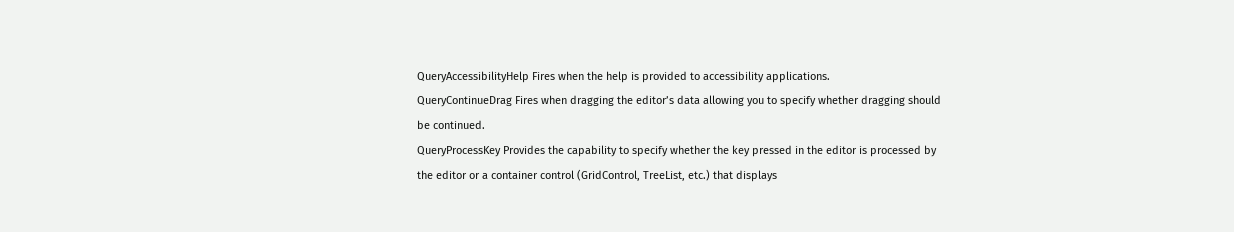QueryAccessibilityHelp Fires when the help is provided to accessibility applications.
QueryContinueDrag Fires when dragging the editor’s data allowing you to specify whether dragging should be continued.
QueryProcessKey Provides the capability to specify whether the key pressed in the editor is processed by the editor or a container control (GridControl, TreeList, etc.) that displays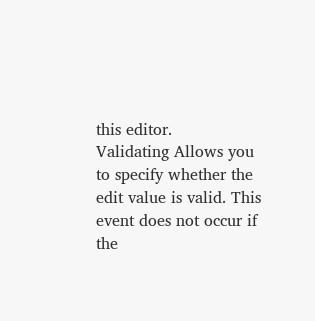this editor.
Validating Allows you to specify whether the edit value is valid. This event does not occur if the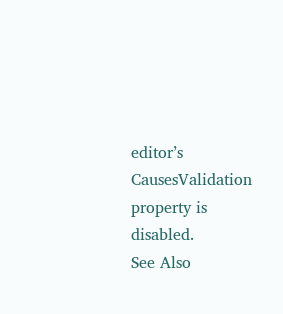editor’s CausesValidation property is disabled.
See Also